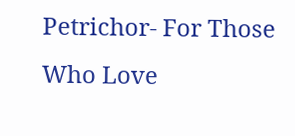Petrichor- For Those Who Love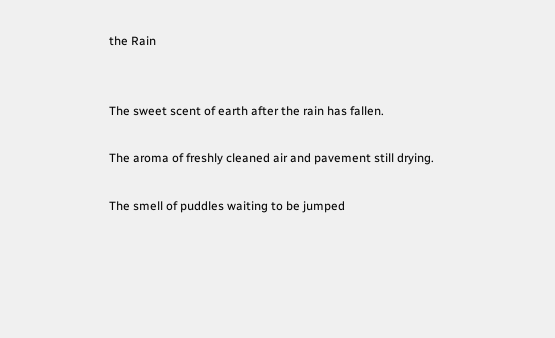the Rain


The sweet scent of earth after the rain has fallen.

The aroma of freshly cleaned air and pavement still drying.

The smell of puddles waiting to be jumped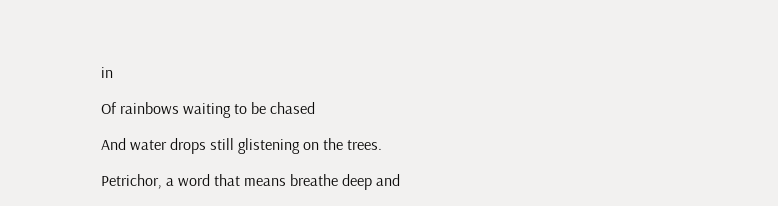in

Of rainbows waiting to be chased

And water drops still glistening on the trees.

Petrichor, a word that means breathe deep and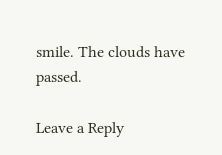smile. The clouds have passed.

Leave a Reply